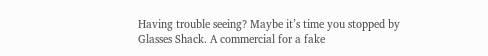Having trouble seeing? Maybe it’s time you stopped by Glasses Shack. A commercial for a fake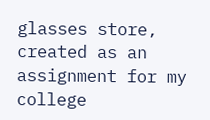glasses store, created as an assignment for my college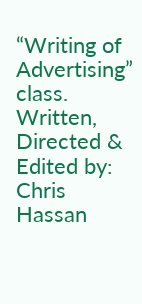“Writing of Advertising” class. Written, Directed & Edited by: Chris Hassan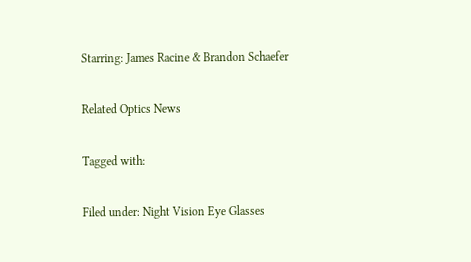Starring: James Racine & Brandon Schaefer

Related Optics News

Tagged with:

Filed under: Night Vision Eye Glasses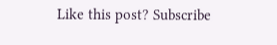Like this post? Subscribe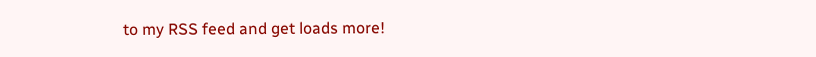to my RSS feed and get loads more!